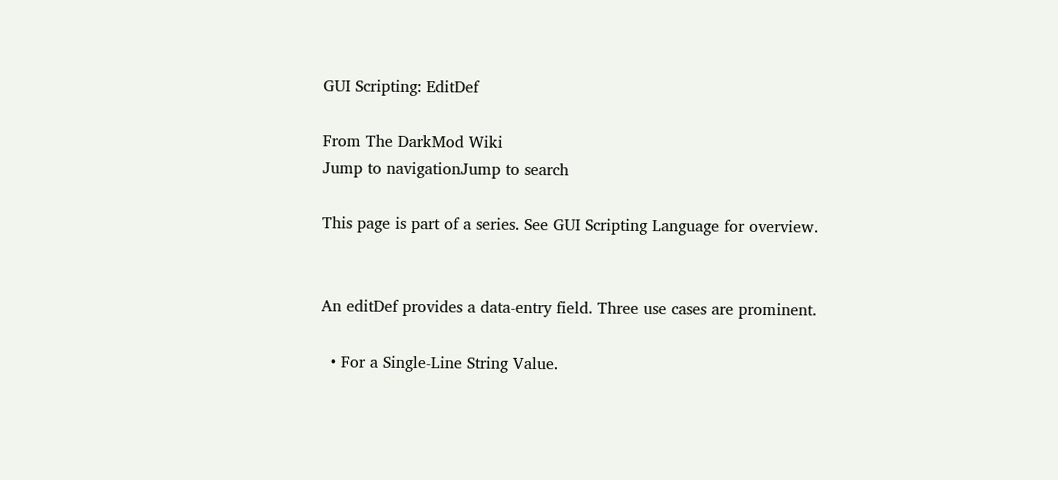GUI Scripting: EditDef

From The DarkMod Wiki
Jump to navigationJump to search

This page is part of a series. See GUI Scripting Language for overview.


An editDef provides a data-entry field. Three use cases are prominent.

  • For a Single-Line String Value.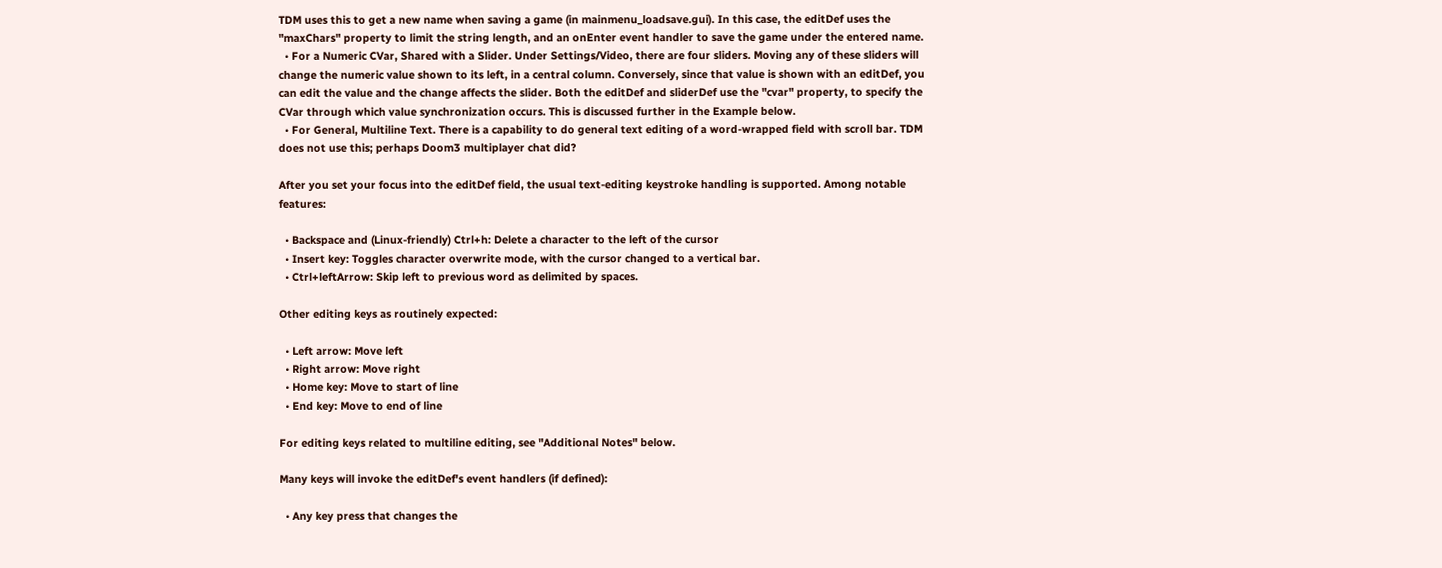TDM uses this to get a new name when saving a game (in mainmenu_loadsave.gui). In this case, the editDef uses the "maxChars" property to limit the string length, and an onEnter event handler to save the game under the entered name.
  • For a Numeric CVar, Shared with a Slider. Under Settings/Video, there are four sliders. Moving any of these sliders will change the numeric value shown to its left, in a central column. Conversely, since that value is shown with an editDef, you can edit the value and the change affects the slider. Both the editDef and sliderDef use the "cvar" property, to specify the CVar through which value synchronization occurs. This is discussed further in the Example below.
  • For General, Multiline Text. There is a capability to do general text editing of a word-wrapped field with scroll bar. TDM does not use this; perhaps Doom3 multiplayer chat did?

After you set your focus into the editDef field, the usual text-editing keystroke handling is supported. Among notable features:

  • Backspace and (Linux-friendly) Ctrl+h: Delete a character to the left of the cursor
  • Insert key: Toggles character overwrite mode, with the cursor changed to a vertical bar.
  • Ctrl+leftArrow: Skip left to previous word as delimited by spaces.

Other editing keys as routinely expected:

  • Left arrow: Move left
  • Right arrow: Move right
  • Home key: Move to start of line
  • End key: Move to end of line

For editing keys related to multiline editing, see "Additional Notes" below.

Many keys will invoke the editDef's event handlers (if defined):

  • Any key press that changes the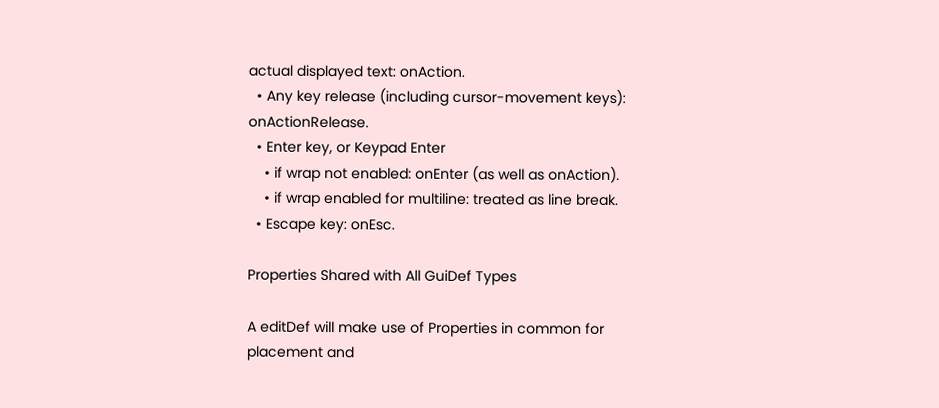actual displayed text: onAction.
  • Any key release (including cursor-movement keys): onActionRelease.
  • Enter key, or Keypad Enter
    • if wrap not enabled: onEnter (as well as onAction).
    • if wrap enabled for multiline: treated as line break.
  • Escape key: onEsc.

Properties Shared with All GuiDef Types

A editDef will make use of Properties in common for placement and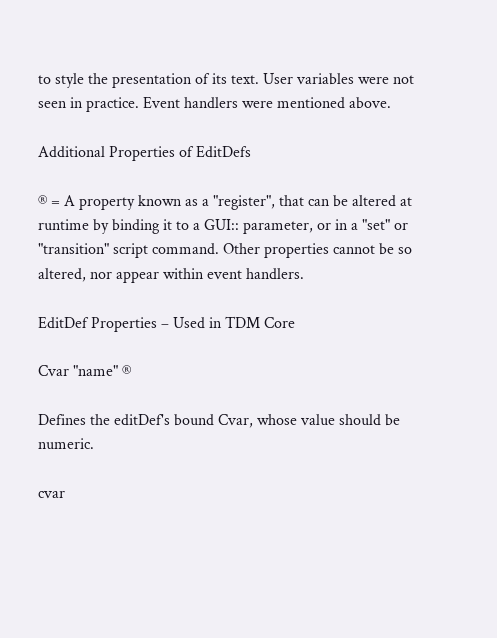to style the presentation of its text. User variables were not seen in practice. Event handlers were mentioned above.

Additional Properties of EditDefs

® = A property known as a "register", that can be altered at runtime by binding it to a GUI:: parameter, or in a "set" or "transition" script command. Other properties cannot be so altered, nor appear within event handlers.

EditDef Properties – Used in TDM Core

Cvar "name" ®

Defines the editDef's bound Cvar, whose value should be numeric.

cvar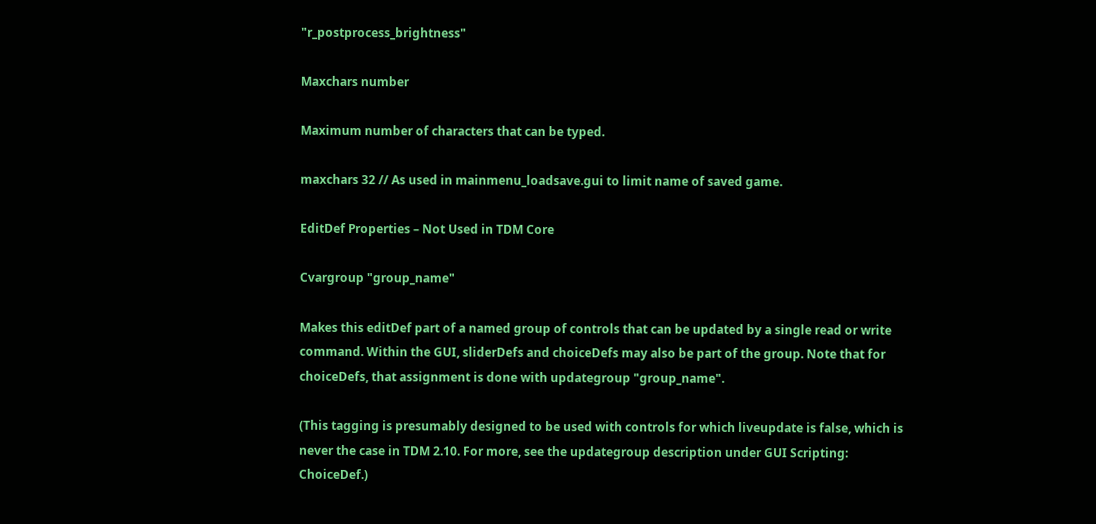"r_postprocess_brightness"

Maxchars number

Maximum number of characters that can be typed.

maxchars 32 // As used in mainmenu_loadsave.gui to limit name of saved game.

EditDef Properties – Not Used in TDM Core

Cvargroup "group_name"

Makes this editDef part of a named group of controls that can be updated by a single read or write command. Within the GUI, sliderDefs and choiceDefs may also be part of the group. Note that for choiceDefs, that assignment is done with updategroup "group_name".

(This tagging is presumably designed to be used with controls for which liveupdate is false, which is never the case in TDM 2.10. For more, see the updategroup description under GUI Scripting: ChoiceDef.)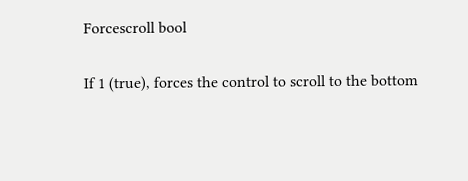Forcescroll bool

If 1 (true), forces the control to scroll to the bottom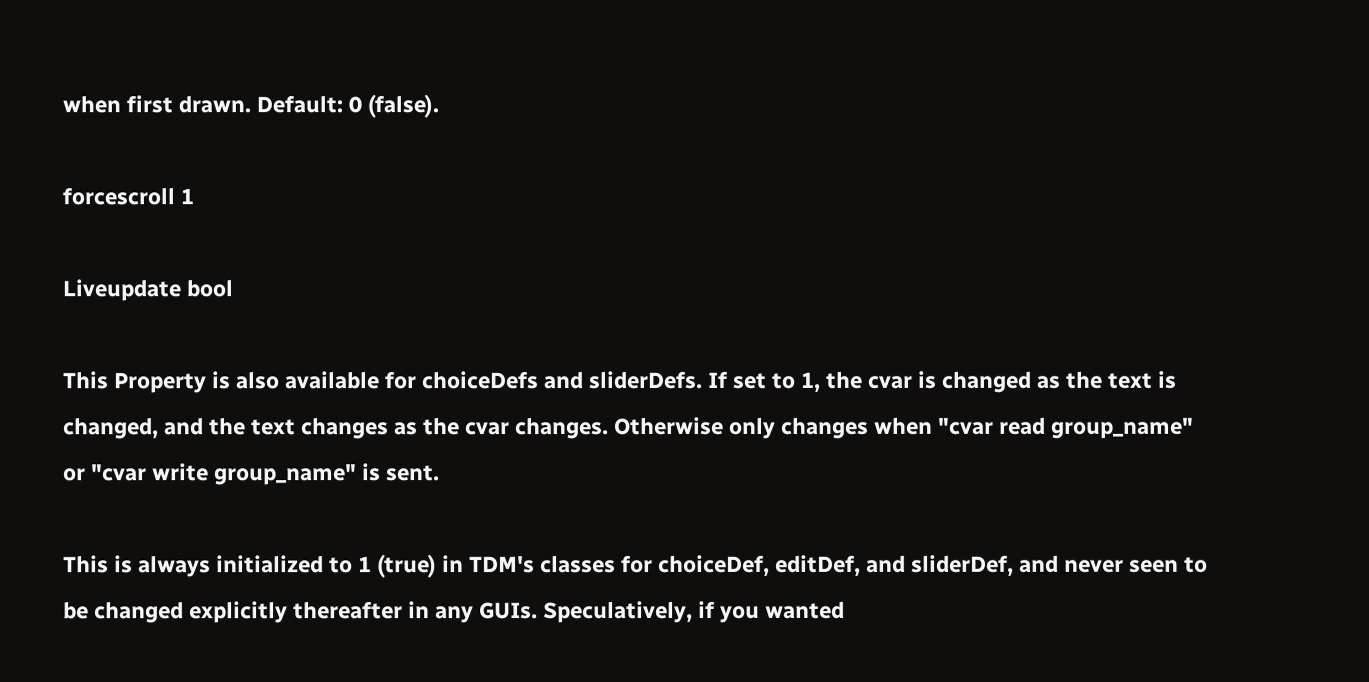when first drawn. Default: 0 (false).

forcescroll 1

Liveupdate bool

This Property is also available for choiceDefs and sliderDefs. If set to 1, the cvar is changed as the text is changed, and the text changes as the cvar changes. Otherwise only changes when "cvar read group_name" or "cvar write group_name" is sent.

This is always initialized to 1 (true) in TDM's classes for choiceDef, editDef, and sliderDef, and never seen to be changed explicitly thereafter in any GUIs. Speculatively, if you wanted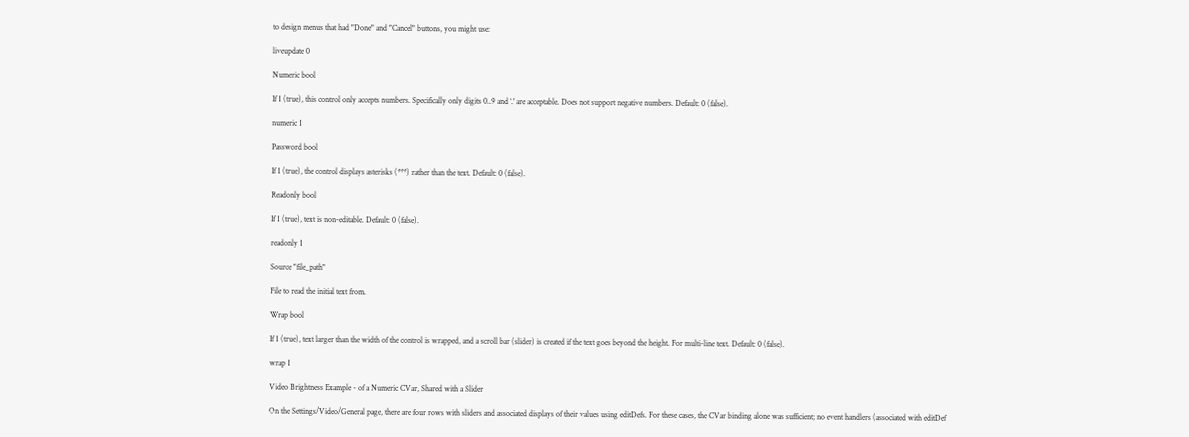to design menus that had "Done" and "Cancel" buttons, you might use:

liveupdate 0

Numeric bool

If 1 (true), this control only accepts numbers. Specifically only digits 0..9 and ‘.' are acceptable. Does not support negative numbers. Default: 0 (false).

numeric 1

Password bool

If 1 (true), the control displays asterisks (***) rather than the text. Default: 0 (false).

Readonly bool

If 1 (true), text is non-editable. Default: 0 (false).

readonly 1

Source "file_path"

File to read the initial text from.

Wrap bool

If 1 (true), text larger than the width of the control is wrapped, and a scroll bar (slider) is created if the text goes beyond the height. For multi-line text. Default: 0 (false).

wrap 1

Video Brightness Example - of a Numeric CVar, Shared with a Slider

On the Settings/Video/General page, there are four rows with sliders and associated displays of their values using editDefs. For these cases, the CVar binding alone was sufficient; no event handlers (associated with editDef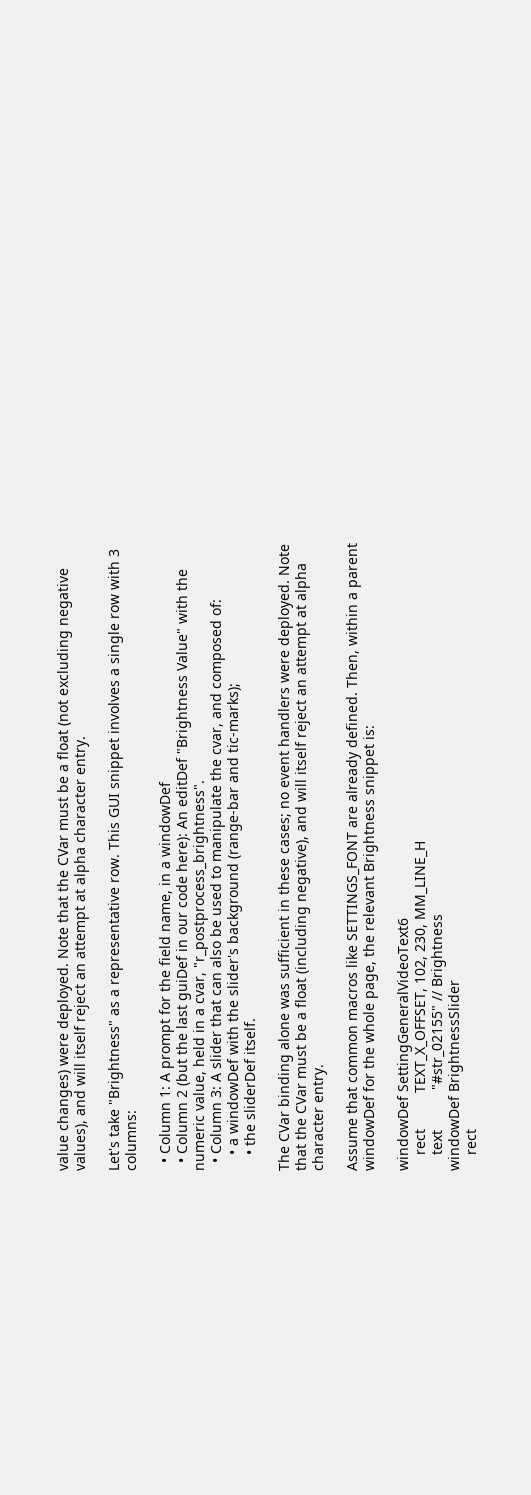value changes) were deployed. Note that the CVar must be a float (not excluding negative values), and will itself reject an attempt at alpha character entry.

Let's take "Brightness" as a representative row. This GUI snippet involves a single row with 3 columns:

  • Column 1: A prompt for the field name, in a windowDef
  • Column 2 (but the last guiDef in our code here): An editDef "Brightness Value" with the numeric value, held in a cvar, "r_postprocess_brightness".
  • Column 3: A slider that can also be used to manipulate the cvar, and composed of:
    • a windowDef with the slider's background (range-bar and tic-marks);
    • the sliderDef itself.

The CVar binding alone was sufficient in these cases; no event handlers were deployed. Note that the CVar must be a float (including negative), and will itself reject an attempt at alpha character entry.

Assume that common macros like SETTINGS_FONT are already defined. Then, within a parent windowDef for the whole page, the relevant Brightness snippet is:

windowDef SettingGeneralVideoText6
    rect         TEXT_X_OFFSET, 102, 230, MM_LINE_H
    text          "#str_02155" // Brightness
windowDef BrightnessSlider
    rect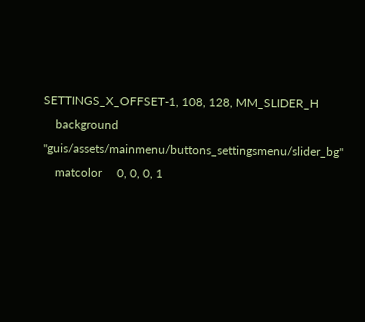SETTINGS_X_OFFSET-1, 108, 128, MM_SLIDER_H
    background   "guis/assets/mainmenu/buttons_settingsmenu/slider_bg"
    matcolor     0, 0, 0, 1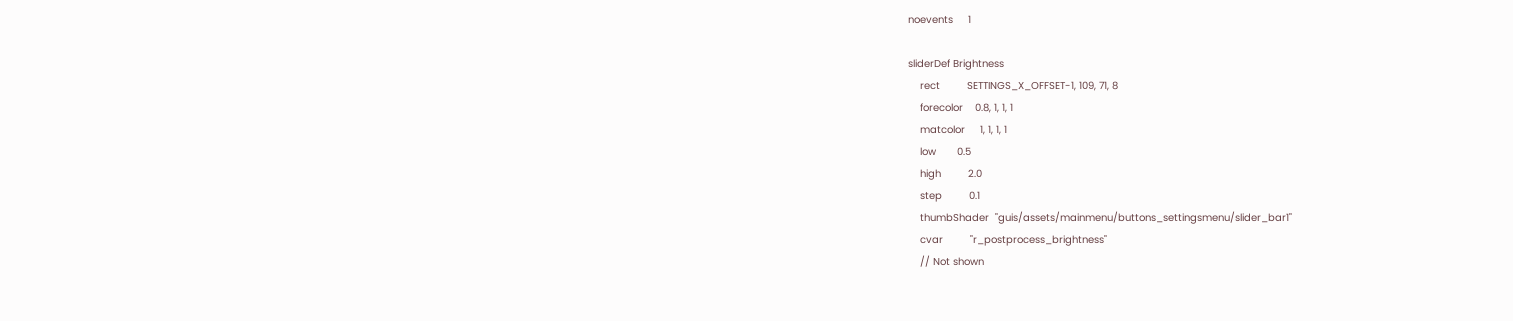noevents     1

sliderDef Brightness
    rect         SETTINGS_X_OFFSET-1, 109, 71, 8
    forecolor    0.8, 1, 1, 1
    matcolor     1, 1, 1, 1
    low       0.5
    high         2.0
    step         0.1
    thumbShader  "guis/assets/mainmenu/buttons_settingsmenu/slider_bar1"
    cvar         "r_postprocess_brightness"
    // Not shown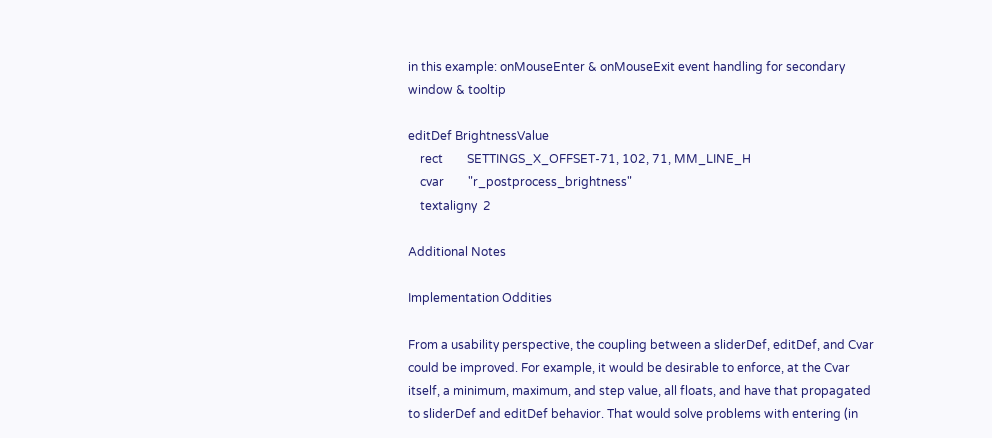in this example: onMouseEnter & onMouseExit event handling for secondary window & tooltip

editDef BrightnessValue
    rect        SETTINGS_X_OFFSET-71, 102, 71, MM_LINE_H
    cvar        "r_postprocess_brightness"
    textaligny  2

Additional Notes

Implementation Oddities

From a usability perspective, the coupling between a sliderDef, editDef, and Cvar could be improved. For example, it would be desirable to enforce, at the Cvar itself, a minimum, maximum, and step value, all floats, and have that propagated to sliderDef and editDef behavior. That would solve problems with entering (in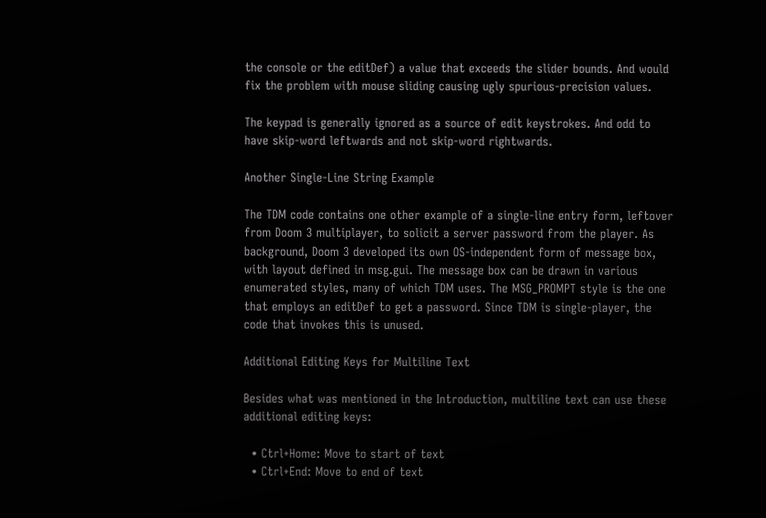the console or the editDef) a value that exceeds the slider bounds. And would fix the problem with mouse sliding causing ugly spurious-precision values.

The keypad is generally ignored as a source of edit keystrokes. And odd to have skip-word leftwards and not skip-word rightwards.

Another Single-Line String Example

The TDM code contains one other example of a single-line entry form, leftover from Doom 3 multiplayer, to solicit a server password from the player. As background, Doom 3 developed its own OS-independent form of message box, with layout defined in msg.gui. The message box can be drawn in various enumerated styles, many of which TDM uses. The MSG_PROMPT style is the one that employs an editDef to get a password. Since TDM is single-player, the code that invokes this is unused.

Additional Editing Keys for Multiline Text

Besides what was mentioned in the Introduction, multiline text can use these additional editing keys:

  • Ctrl+Home: Move to start of text
  • Ctrl+End: Move to end of text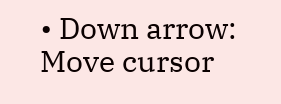• Down arrow: Move cursor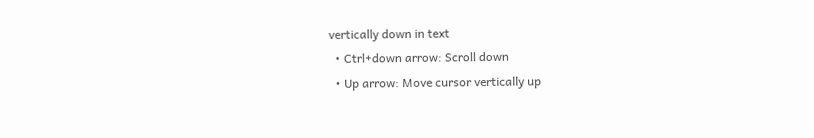vertically down in text
  • Ctrl+down arrow: Scroll down
  • Up arrow: Move cursor vertically up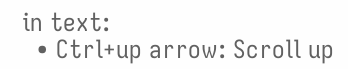in text:
  • Ctrl+up arrow: Scroll up